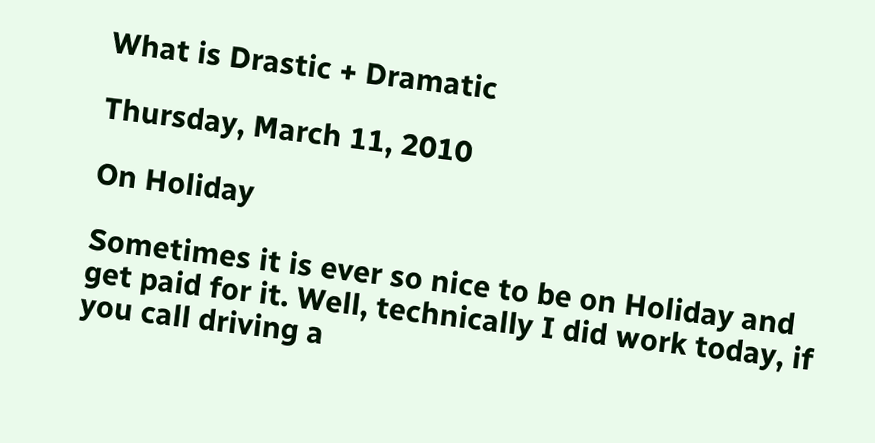What is Drastic + Dramatic

Thursday, March 11, 2010

On Holiday

Sometimes it is ever so nice to be on Holiday and get paid for it. Well, technically I did work today, if you call driving a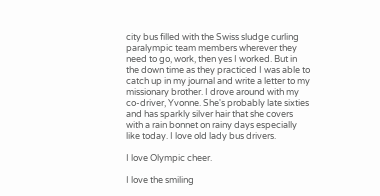city bus filled with the Swiss sludge curling paralympic team members wherever they need to go, work, then yes I worked. But in the down time as they practiced I was able to catch up in my journal and write a letter to my missionary brother. I drove around with my co-driver, Yvonne. She's probably late sixties and has sparkly silver hair that she covers with a rain bonnet on rainy days especially like today. I love old lady bus drivers.

I love Olympic cheer.

I love the smiling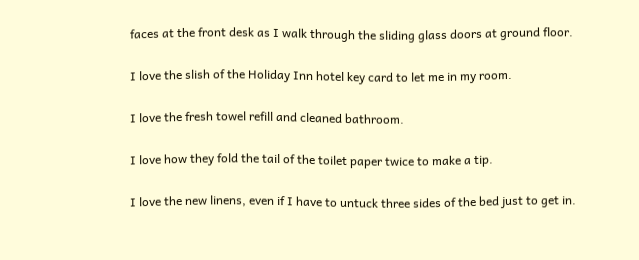faces at the front desk as I walk through the sliding glass doors at ground floor.

I love the slish of the Holiday Inn hotel key card to let me in my room.

I love the fresh towel refill and cleaned bathroom.

I love how they fold the tail of the toilet paper twice to make a tip.

I love the new linens, even if I have to untuck three sides of the bed just to get in.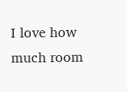I love how much room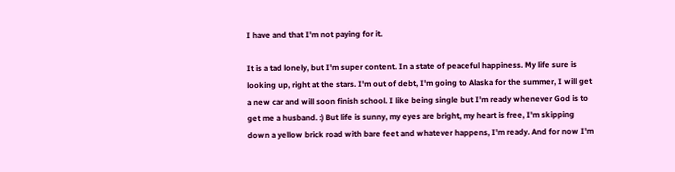I have and that I'm not paying for it.

It is a tad lonely, but I'm super content. In a state of peaceful happiness. My life sure is looking up, right at the stars. I'm out of debt, I'm going to Alaska for the summer, I will get a new car and will soon finish school. I like being single but I'm ready whenever God is to get me a husband. :) But life is sunny, my eyes are bright, my heart is free, I'm skipping down a yellow brick road with bare feet and whatever happens, I'm ready. And for now I'm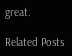great.

Related Posts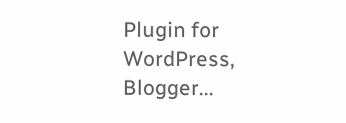Plugin for WordPress, Blogger...